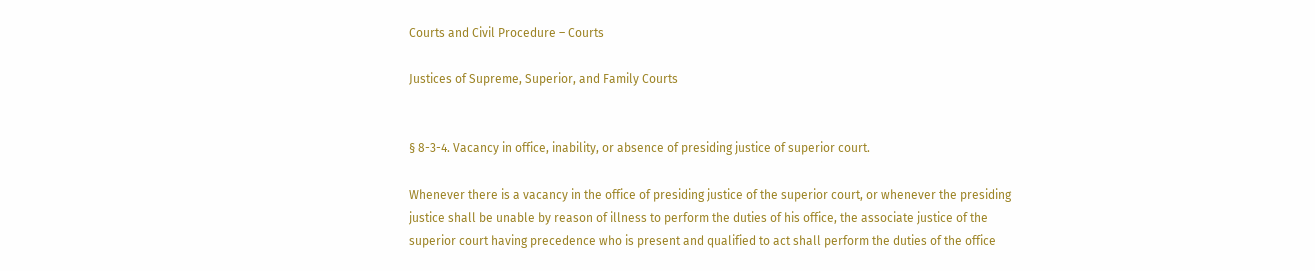Courts and Civil Procedure – Courts

Justices of Supreme, Superior, and Family Courts


§ 8-3-4. Vacancy in office, inability, or absence of presiding justice of superior court.

Whenever there is a vacancy in the office of presiding justice of the superior court, or whenever the presiding justice shall be unable by reason of illness to perform the duties of his office, the associate justice of the superior court having precedence who is present and qualified to act shall perform the duties of the office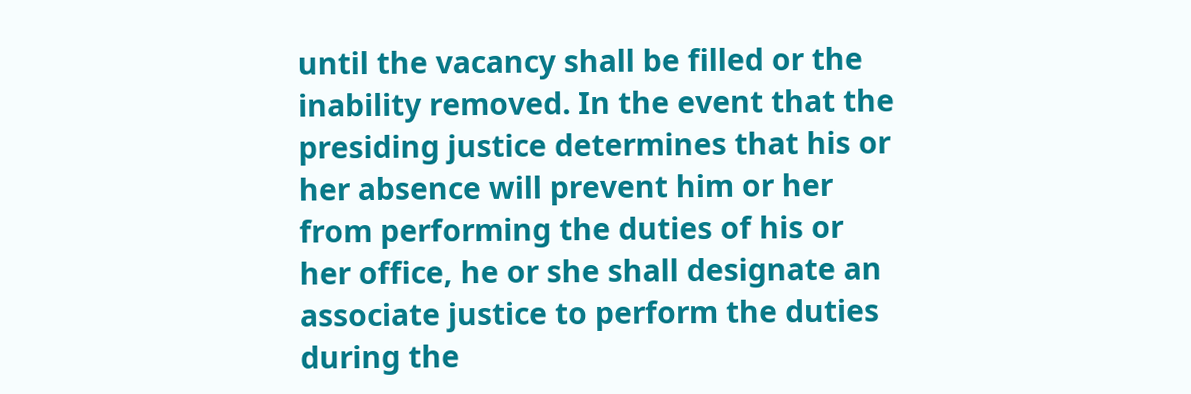until the vacancy shall be filled or the inability removed. In the event that the presiding justice determines that his or her absence will prevent him or her from performing the duties of his or her office, he or she shall designate an associate justice to perform the duties during the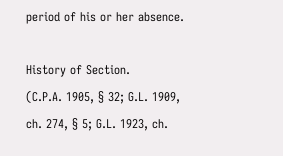period of his or her absence.

History of Section.
(C.P.A. 1905, § 32; G.L. 1909, ch. 274, § 5; G.L. 1923, ch.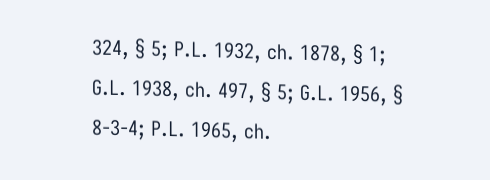324, § 5; P.L. 1932, ch. 1878, § 1; G.L. 1938, ch. 497, § 5; G.L. 1956, § 8-3-4; P.L. 1965, ch.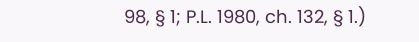98, § 1; P.L. 1980, ch. 132, § 1.)